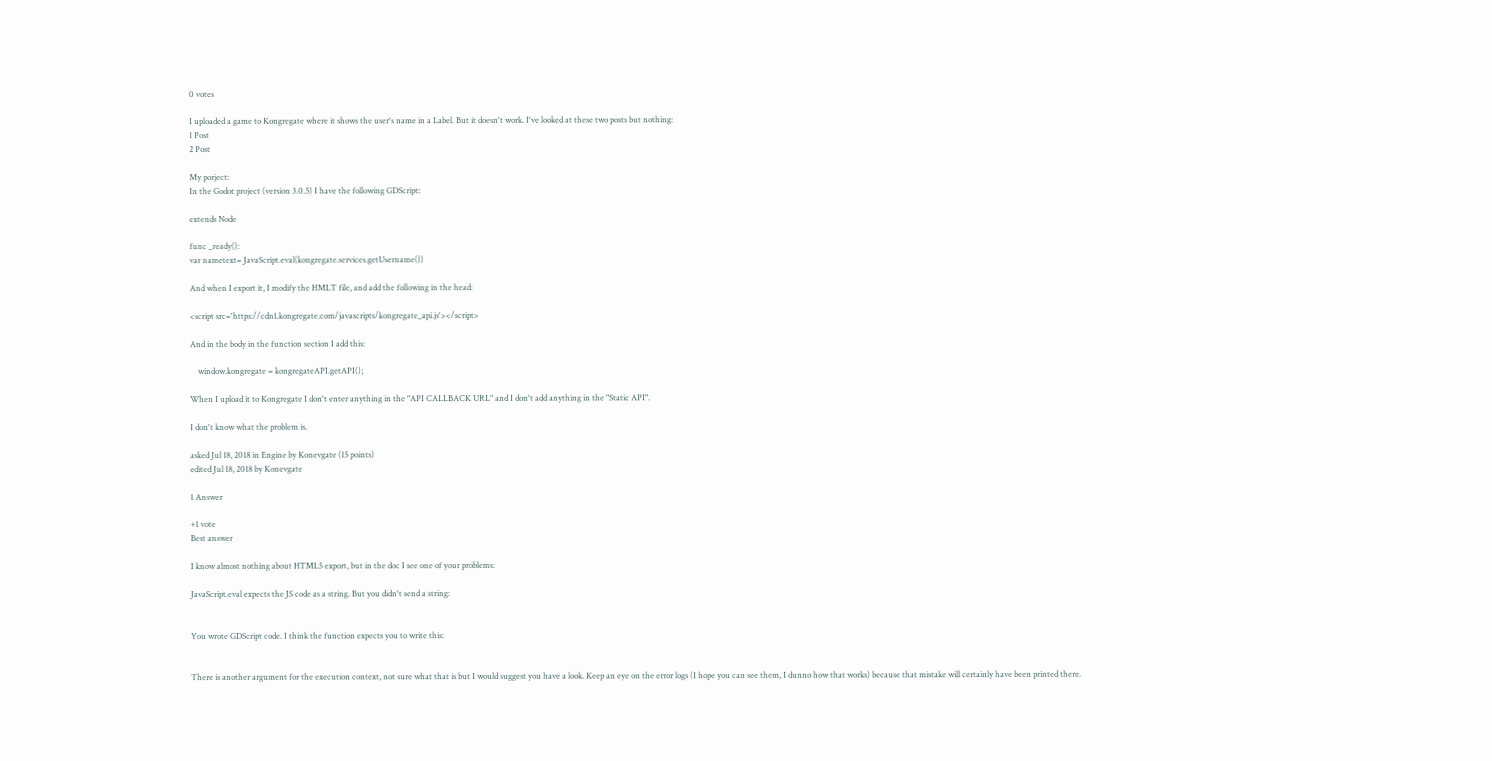0 votes

I uploaded a game to Kongregate where it shows the user's name in a Label. But it doesn't work. I've looked at these two posts but nothing:
1 Post
2 Post

My porject:
In the Godot project (version 3.0.5) I have the following GDScript:

extends Node

func _ready():
var nametext= JavaScript.eval(kongregate.services.getUsername())

And when I export it, I modify the HMLT file, and add the following in the head:

<script src='https://cdn1.kongregate.com/javascripts/kongregate_api.js'></script>

And in the body in the function section I add this:

    window.kongregate = kongregateAPI.getAPI();

When I upload it to Kongregate I don't enter anything in the "API CALLBACK URL" and I don't add anything in the "Static API".

I don't know what the problem is.

asked Jul 18, 2018 in Engine by Konevgate (15 points)
edited Jul 18, 2018 by Konevgate

1 Answer

+1 vote
Best answer

I know almost nothing about HTML5 export, but in the doc I see one of your problems:

JavaScript.eval expects the JS code as a string. But you didn't send a string:


You wrote GDScript code. I think the function expects you to write this:


There is another argument for the execution context, not sure what that is but I would suggest you have a look. Keep an eye on the error logs (I hope you can see them, I dunno how that works) because that mistake will certainly have been printed there.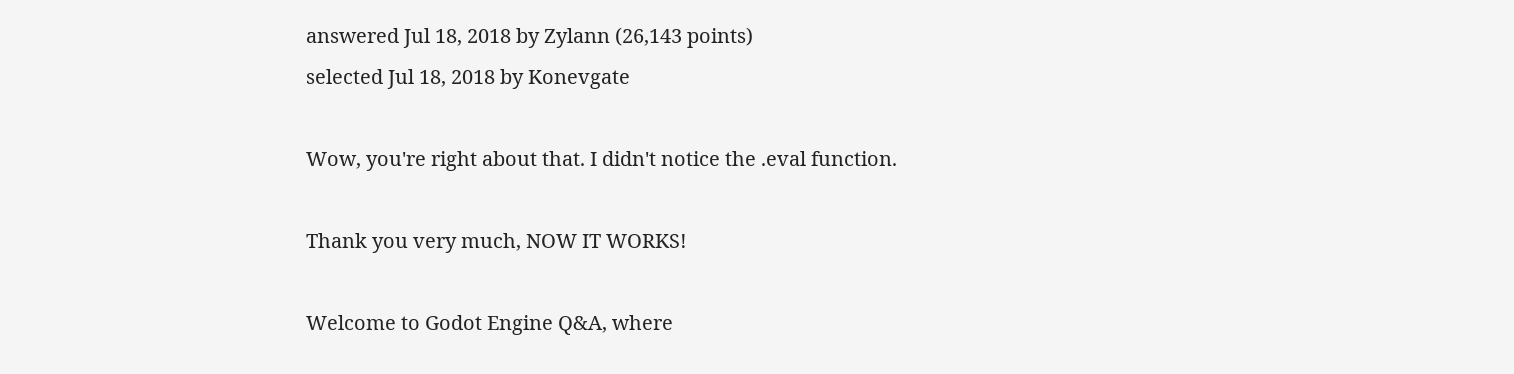answered Jul 18, 2018 by Zylann (26,143 points)
selected Jul 18, 2018 by Konevgate

Wow, you're right about that. I didn't notice the .eval function.

Thank you very much, NOW IT WORKS!

Welcome to Godot Engine Q&A, where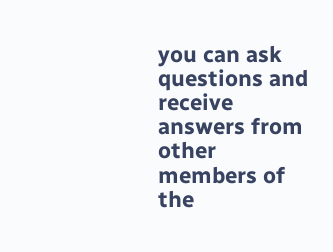you can ask questions and receive answers from other members of the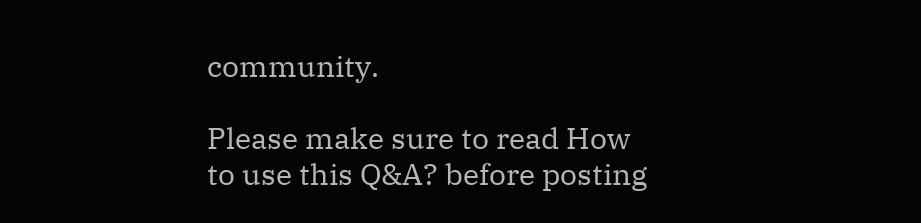community.

Please make sure to read How to use this Q&A? before posting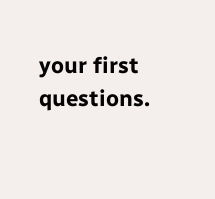your first questions.